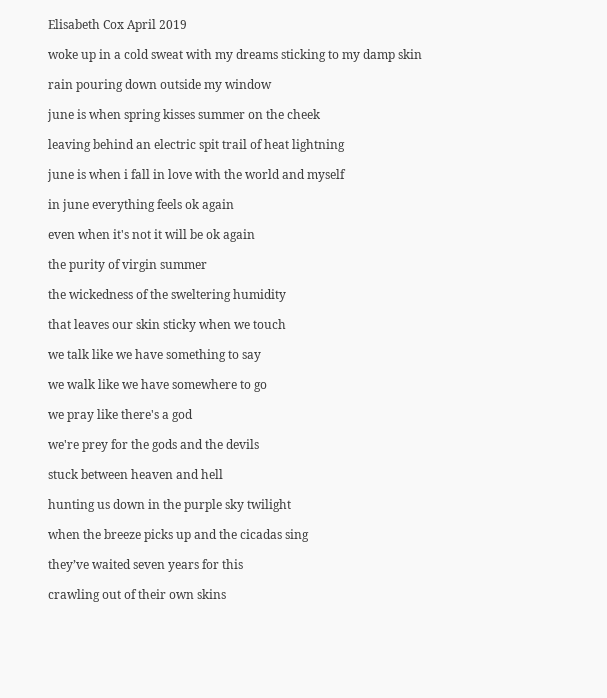Elisabeth Cox April 2019

woke up in a cold sweat with my dreams sticking to my damp skin

rain pouring down outside my window

june is when spring kisses summer on the cheek

leaving behind an electric spit trail of heat lightning

june is when i fall in love with the world and myself

in june everything feels ok again

even when it's not it will be ok again

the purity of virgin summer

the wickedness of the sweltering humidity

that leaves our skin sticky when we touch

we talk like we have something to say

we walk like we have somewhere to go

we pray like there's a god

we're prey for the gods and the devils

stuck between heaven and hell

hunting us down in the purple sky twilight

when the breeze picks up and the cicadas sing

they’ve waited seven years for this

crawling out of their own skins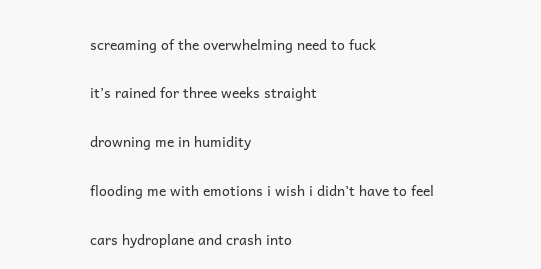screaming of the overwhelming need to fuck

it’s rained for three weeks straight

drowning me in humidity

flooding me with emotions i wish i didn’t have to feel

cars hydroplane and crash into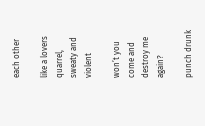each other

like a lovers quarrel, sweaty and violent

won’t you come and destroy me again?

punch drunk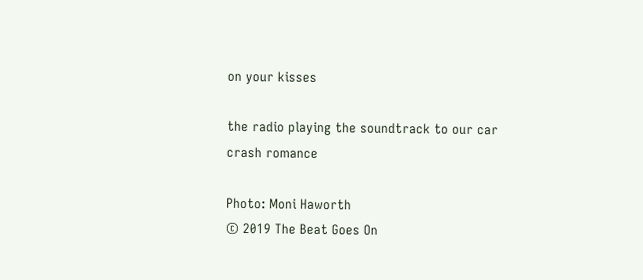on your kisses

the radio playing the soundtrack to our car crash romance

Photo: Moni Haworth
© 2019 The Beat Goes On